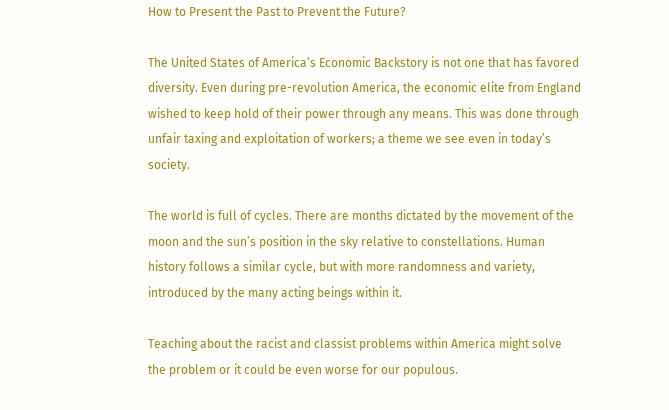How to Present the Past to Prevent the Future?

The United States of America’s Economic Backstory is not one that has favored diversity. Even during pre-revolution America, the economic elite from England wished to keep hold of their power through any means. This was done through unfair taxing and exploitation of workers; a theme we see even in today’s society.

The world is full of cycles. There are months dictated by the movement of the moon and the sun’s position in the sky relative to constellations. Human history follows a similar cycle, but with more randomness and variety, introduced by the many acting beings within it.

Teaching about the racist and classist problems within America might solve the problem or it could be even worse for our populous.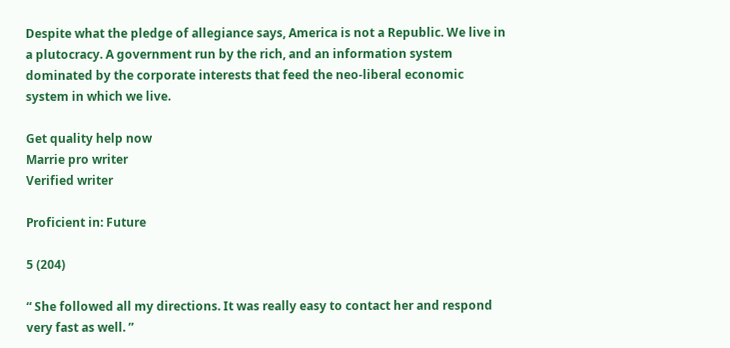Despite what the pledge of allegiance says, America is not a Republic. We live in a plutocracy. A government run by the rich, and an information system dominated by the corporate interests that feed the neo-liberal economic system in which we live.

Get quality help now
Marrie pro writer
Verified writer

Proficient in: Future

5 (204)

“ She followed all my directions. It was really easy to contact her and respond very fast as well. ”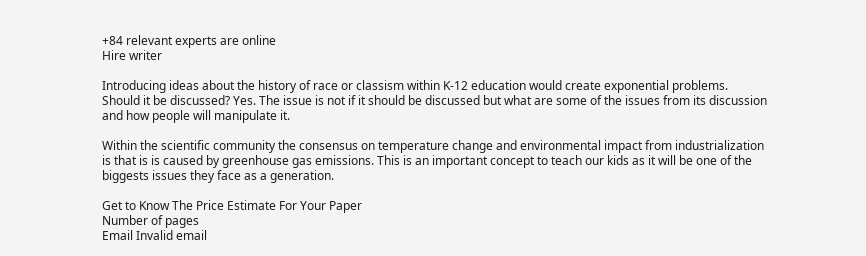+84 relevant experts are online
Hire writer

Introducing ideas about the history of race or classism within K-12 education would create exponential problems. Should it be discussed? Yes. The issue is not if it should be discussed but what are some of the issues from its discussion and how people will manipulate it.

Within the scientific community the consensus on temperature change and environmental impact from industrialization is that is is caused by greenhouse gas emissions. This is an important concept to teach our kids as it will be one of the biggests issues they face as a generation.

Get to Know The Price Estimate For Your Paper
Number of pages
Email Invalid email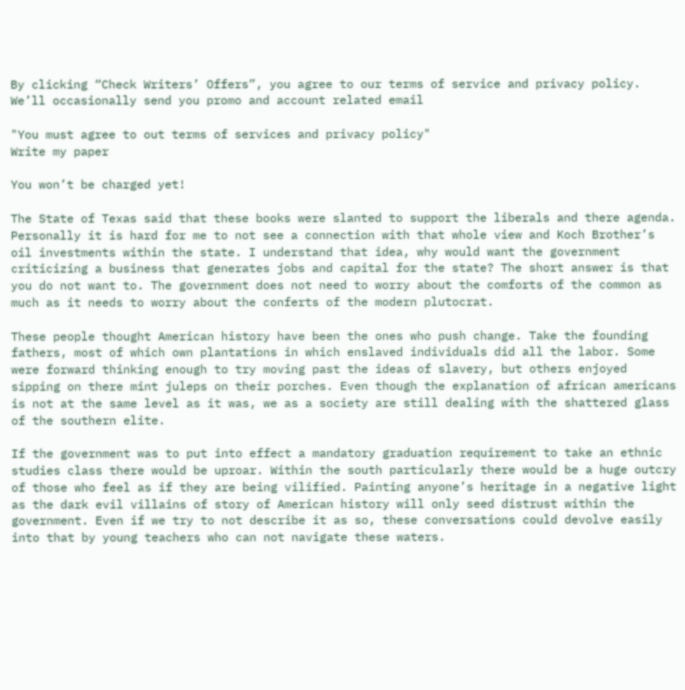By clicking “Check Writers’ Offers”, you agree to our terms of service and privacy policy. We’ll occasionally send you promo and account related email

"You must agree to out terms of services and privacy policy"
Write my paper

You won’t be charged yet!

The State of Texas said that these books were slanted to support the liberals and there agenda. Personally it is hard for me to not see a connection with that whole view and Koch Brother’s oil investments within the state. I understand that idea, why would want the government criticizing a business that generates jobs and capital for the state? The short answer is that you do not want to. The government does not need to worry about the comforts of the common as much as it needs to worry about the conferts of the modern plutocrat.

These people thought American history have been the ones who push change. Take the founding fathers, most of which own plantations in which enslaved individuals did all the labor. Some were forward thinking enough to try moving past the ideas of slavery, but others enjoyed sipping on there mint juleps on their porches. Even though the explanation of african americans is not at the same level as it was, we as a society are still dealing with the shattered glass of the southern elite.

If the government was to put into effect a mandatory graduation requirement to take an ethnic studies class there would be uproar. Within the south particularly there would be a huge outcry of those who feel as if they are being vilified. Painting anyone’s heritage in a negative light as the dark evil villains of story of American history will only seed distrust within the government. Even if we try to not describe it as so, these conversations could devolve easily into that by young teachers who can not navigate these waters.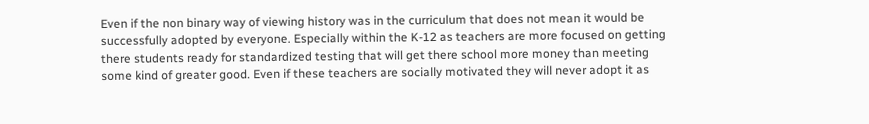Even if the non binary way of viewing history was in the curriculum that does not mean it would be successfully adopted by everyone. Especially within the K-12 as teachers are more focused on getting there students ready for standardized testing that will get there school more money than meeting some kind of greater good. Even if these teachers are socially motivated they will never adopt it as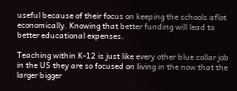useful because of their focus on keeping the schools aflot economically. Knowing that better funding will lead to better educational expenses.

Teaching within K-12 is just like every other blue collar job in the US they are so focused on living in the now that the larger bigger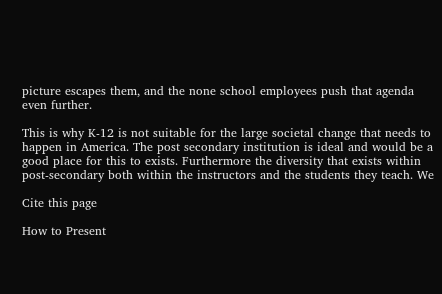picture escapes them, and the none school employees push that agenda even further.

This is why K-12 is not suitable for the large societal change that needs to happen in America. The post secondary institution is ideal and would be a good place for this to exists. Furthermore the diversity that exists within post-secondary both within the instructors and the students they teach. We

Cite this page

How to Present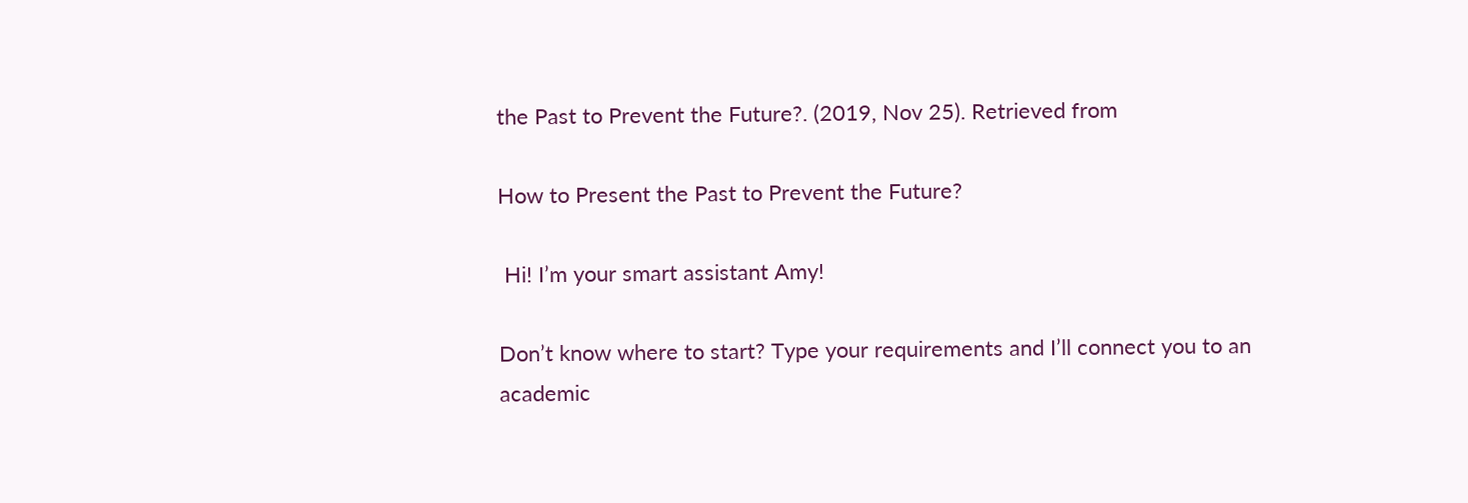the Past to Prevent the Future?. (2019, Nov 25). Retrieved from

How to Present the Past to Prevent the Future?

 Hi! I’m your smart assistant Amy!

Don’t know where to start? Type your requirements and I’ll connect you to an academic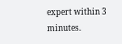expert within 3 minutes.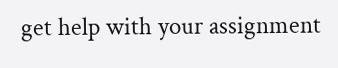get help with your assignment